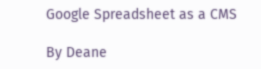Google Spreadsheet as a CMS

By Deane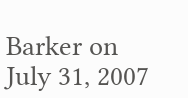Barker on July 31, 2007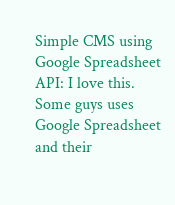Simple CMS using Google Spreadsheet API: I love this. Some guys uses Google Spreadsheet and their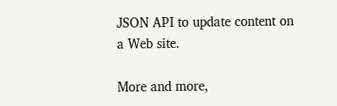JSON API to update content on a Web site.

More and more,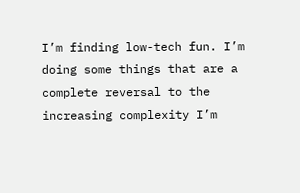I’m finding low-tech fun. I’m doing some things that are a complete reversal to the increasing complexity I’m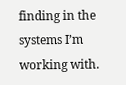finding in the systems I’m working with.